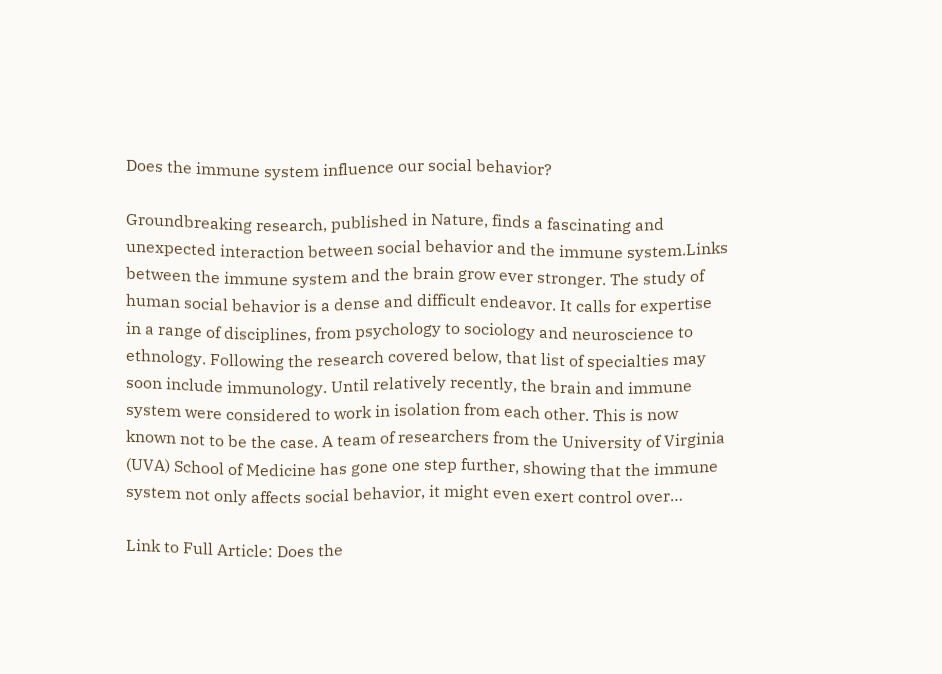Does the immune system influence our social behavior?

Groundbreaking research, published in Nature, finds a fascinating and unexpected interaction between social behavior and the immune system.Links between the immune system and the brain grow ever stronger. The study of human social behavior is a dense and difficult endeavor. It calls for expertise in a range of disciplines, from psychology to sociology and neuroscience to ethnology. Following the research covered below, that list of specialties may soon include immunology. Until relatively recently, the brain and immune system were considered to work in isolation from each other. This is now known not to be the case. A team of researchers from the University of Virginia (UVA) School of Medicine has gone one step further, showing that the immune system not only affects social behavior, it might even exert control over…

Link to Full Article: Does the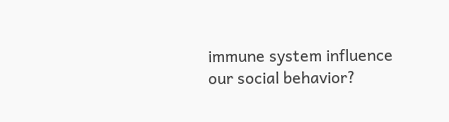immune system influence our social behavior?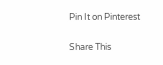Pin It on Pinterest

Share This